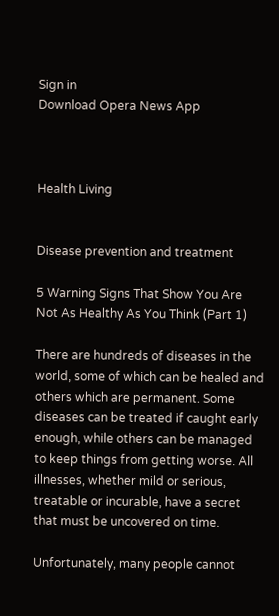Sign in
Download Opera News App



Health Living


Disease prevention and treatment

5 Warning Signs That Show You Are Not As Healthy As You Think (Part 1)

There are hundreds of diseases in the world, some of which can be healed and others which are permanent. Some diseases can be treated if caught early enough, while others can be managed to keep things from getting worse. All illnesses, whether mild or serious, treatable or incurable, have a secret that must be uncovered on time.

Unfortunately, many people cannot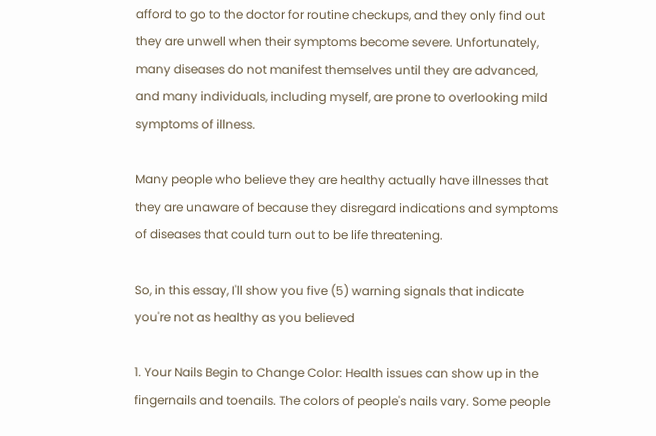afford to go to the doctor for routine checkups, and they only find out they are unwell when their symptoms become severe. Unfortunately, many diseases do not manifest themselves until they are advanced, and many individuals, including myself, are prone to overlooking mild symptoms of illness.

Many people who believe they are healthy actually have illnesses that they are unaware of because they disregard indications and symptoms of diseases that could turn out to be life threatening.

So, in this essay, I'll show you five (5) warning signals that indicate you're not as healthy as you believed

1. Your Nails Begin to Change Color: Health issues can show up in the fingernails and toenails. The colors of people's nails vary. Some people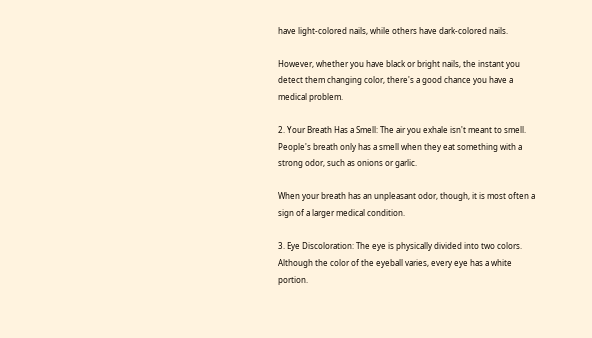have light-colored nails, while others have dark-colored nails.

However, whether you have black or bright nails, the instant you detect them changing color, there's a good chance you have a medical problem.

2. Your Breath Has a Smell: The air you exhale isn't meant to smell. People's breath only has a smell when they eat something with a strong odor, such as onions or garlic.

When your breath has an unpleasant odor, though, it is most often a sign of a larger medical condition.

3. Eye Discoloration: The eye is physically divided into two colors. Although the color of the eyeball varies, every eye has a white portion.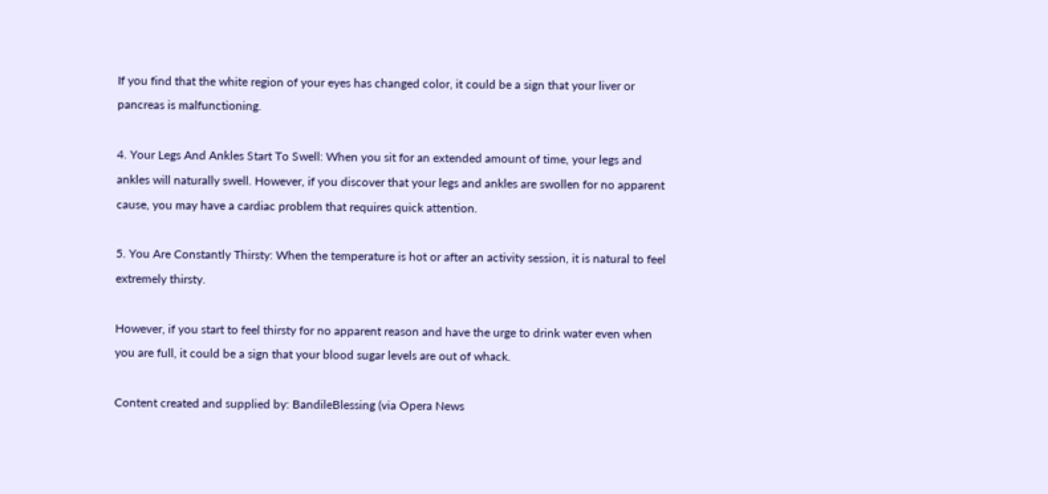If you find that the white region of your eyes has changed color, it could be a sign that your liver or pancreas is malfunctioning.

4. Your Legs And Ankles Start To Swell: When you sit for an extended amount of time, your legs and ankles will naturally swell. However, if you discover that your legs and ankles are swollen for no apparent cause, you may have a cardiac problem that requires quick attention.

5. You Are Constantly Thirsty: When the temperature is hot or after an activity session, it is natural to feel extremely thirsty.

However, if you start to feel thirsty for no apparent reason and have the urge to drink water even when you are full, it could be a sign that your blood sugar levels are out of whack.

Content created and supplied by: BandileBlessing (via Opera News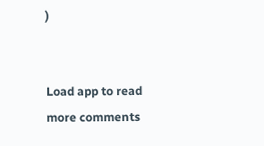)


Load app to read more comments